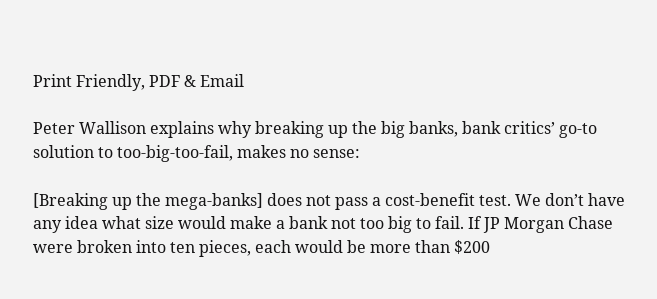Print Friendly, PDF & Email

Peter Wallison explains why breaking up the big banks, bank critics’ go-to solution to too-big-too-fail, makes no sense:

[Breaking up the mega-banks] does not pass a cost-benefit test. We don’t have any idea what size would make a bank not too big to fail. If JP Morgan Chase were broken into ten pieces, each would be more than $200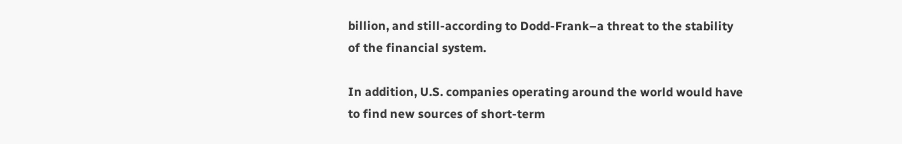billion, and still-according to Dodd-Frank–a threat to the stability of the financial system.

In addition, U.S. companies operating around the world would have to find new sources of short-term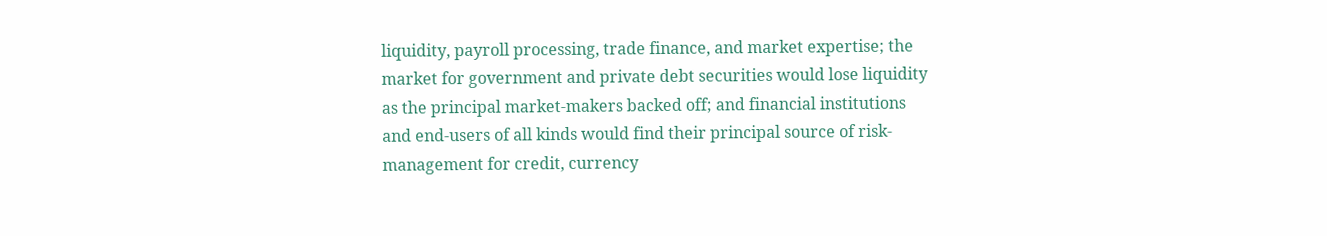liquidity, payroll processing, trade finance, and market expertise; the market for government and private debt securities would lose liquidity as the principal market-makers backed off; and financial institutions and end-users of all kinds would find their principal source of risk-management for credit, currency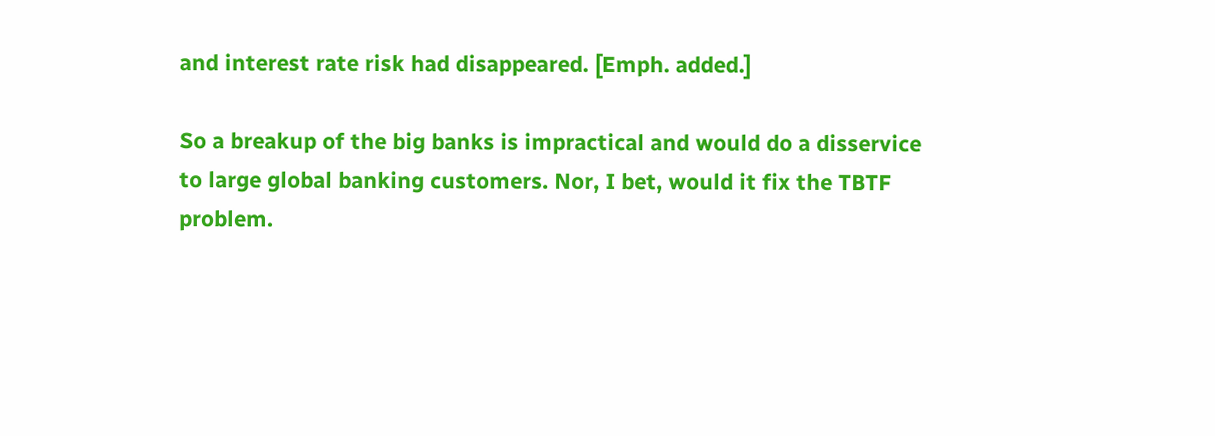and interest rate risk had disappeared. [Emph. added.]

So a breakup of the big banks is impractical and would do a disservice to large global banking customers. Nor, I bet, would it fix the TBTF problem.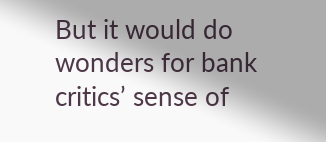But it would do wonders for bank critics’ sense of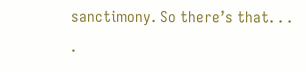sanctimony. So there’s that. . . .